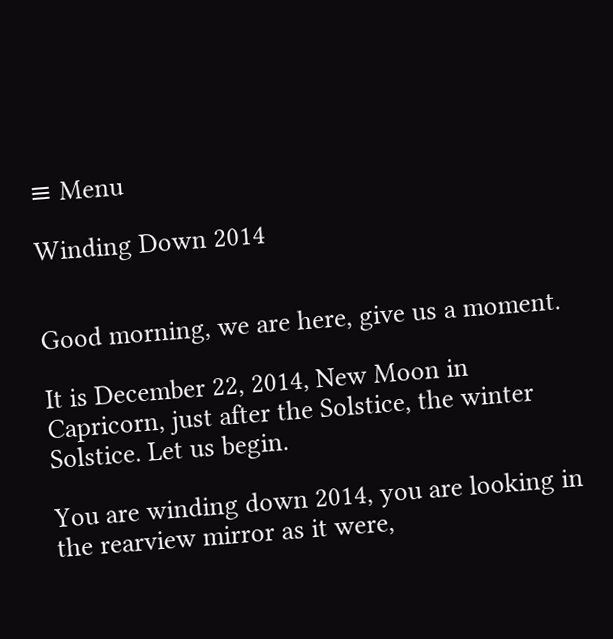≡ Menu

Winding Down 2014


Good morning, we are here, give us a moment.

It is December 22, 2014, New Moon in Capricorn, just after the Solstice, the winter Solstice. Let us begin.

You are winding down 2014, you are looking in the rearview mirror as it were,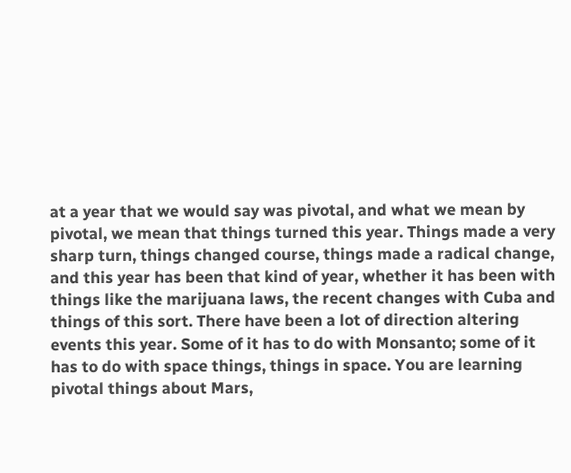at a year that we would say was pivotal, and what we mean by pivotal, we mean that things turned this year. Things made a very sharp turn, things changed course, things made a radical change, and this year has been that kind of year, whether it has been with things like the marijuana laws, the recent changes with Cuba and things of this sort. There have been a lot of direction altering events this year. Some of it has to do with Monsanto; some of it has to do with space things, things in space. You are learning pivotal things about Mars,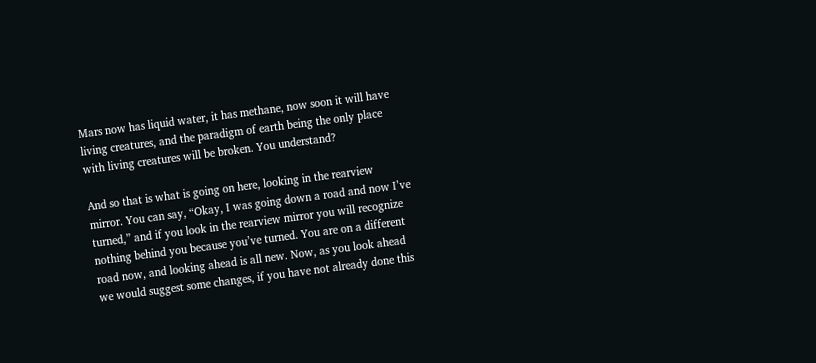Mars now has liquid water, it has methane, now soon it will have living creatures, and the paradigm of earth being the only place with living creatures will be broken. You understand?

And so that is what is going on here, looking in the rearview mirror. You can say, “Okay, I was going down a road and now I’ve turned,” and if you look in the rearview mirror you will recognize nothing behind you because you’ve turned. You are on a different road now, and looking ahead is all new. Now, as you look ahead we would suggest some changes, if you have not already done this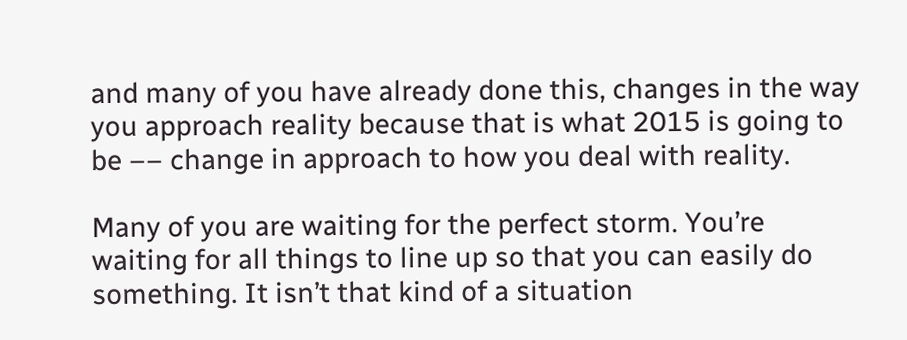and many of you have already done this, changes in the way you approach reality because that is what 2015 is going to be –– change in approach to how you deal with reality.

Many of you are waiting for the perfect storm. You’re waiting for all things to line up so that you can easily do something. It isn’t that kind of a situation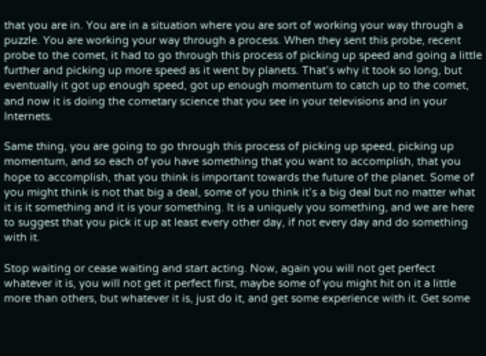that you are in. You are in a situation where you are sort of working your way through a puzzle. You are working your way through a process. When they sent this probe, recent probe to the comet, it had to go through this process of picking up speed and going a little further and picking up more speed as it went by planets. That’s why it took so long, but eventually it got up enough speed, got up enough momentum to catch up to the comet, and now it is doing the cometary science that you see in your televisions and in your Internets.

Same thing, you are going to go through this process of picking up speed, picking up momentum, and so each of you have something that you want to accomplish, that you hope to accomplish, that you think is important towards the future of the planet. Some of you might think is not that big a deal, some of you think it’s a big deal but no matter what it is it something and it is your something. It is a uniquely you something, and we are here to suggest that you pick it up at least every other day, if not every day and do something with it.

Stop waiting or cease waiting and start acting. Now, again you will not get perfect whatever it is, you will not get it perfect first, maybe some of you might hit on it a little more than others, but whatever it is, just do it, and get some experience with it. Get some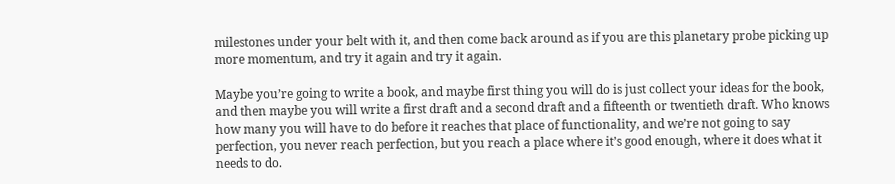milestones under your belt with it, and then come back around as if you are this planetary probe picking up more momentum, and try it again and try it again.

Maybe you’re going to write a book, and maybe first thing you will do is just collect your ideas for the book, and then maybe you will write a first draft and a second draft and a fifteenth or twentieth draft. Who knows how many you will have to do before it reaches that place of functionality, and we’re not going to say perfection, you never reach perfection, but you reach a place where it’s good enough, where it does what it needs to do.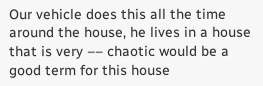Our vehicle does this all the time around the house, he lives in a house that is very –– chaotic would be a good term for this house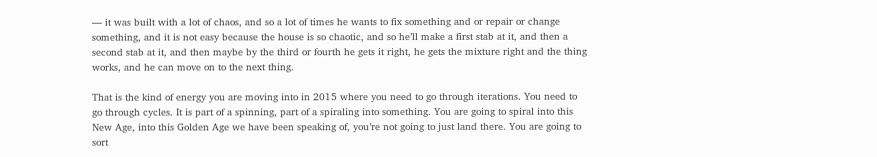–– it was built with a lot of chaos, and so a lot of times he wants to fix something and or repair or change something, and it is not easy because the house is so chaotic, and so he’ll make a first stab at it, and then a second stab at it, and then maybe by the third or fourth he gets it right, he gets the mixture right and the thing works, and he can move on to the next thing.

That is the kind of energy you are moving into in 2015 where you need to go through iterations. You need to go through cycles. It is part of a spinning, part of a spiraling into something. You are going to spiral into this New Age, into this Golden Age we have been speaking of, you’re not going to just land there. You are going to sort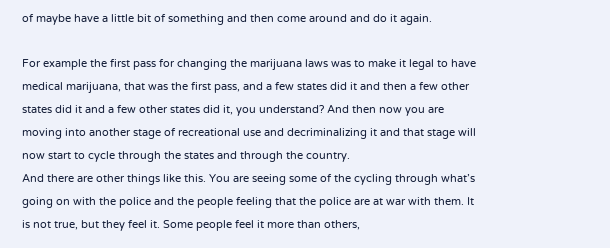of maybe have a little bit of something and then come around and do it again.

For example the first pass for changing the marijuana laws was to make it legal to have medical marijuana, that was the first pass, and a few states did it and then a few other states did it and a few other states did it, you understand? And then now you are moving into another stage of recreational use and decriminalizing it and that stage will now start to cycle through the states and through the country.
And there are other things like this. You are seeing some of the cycling through what’s going on with the police and the people feeling that the police are at war with them. It is not true, but they feel it. Some people feel it more than others,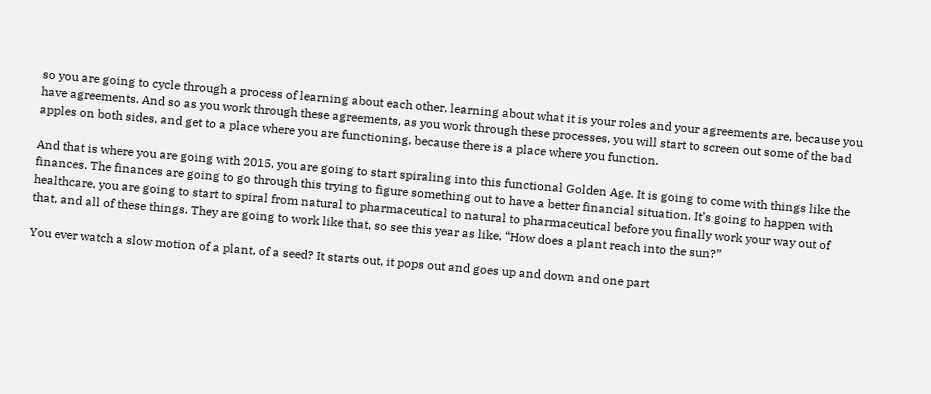so you are going to cycle through a process of learning about each other, learning about what it is your roles and your agreements are, because you have agreements. And so as you work through these agreements, as you work through these processes, you will start to screen out some of the bad apples on both sides, and get to a place where you are functioning, because there is a place where you function.

And that is where you are going with 2015, you are going to start spiraling into this functional Golden Age. It is going to come with things like the finances. The finances are going to go through this trying to figure something out to have a better financial situation. It’s going to happen with healthcare, you are going to start to spiral from natural to pharmaceutical to natural to pharmaceutical before you finally work your way out of that, and all of these things. They are going to work like that, so see this year as like, “How does a plant reach into the sun?”

You ever watch a slow motion of a plant, of a seed? It starts out, it pops out and goes up and down and one part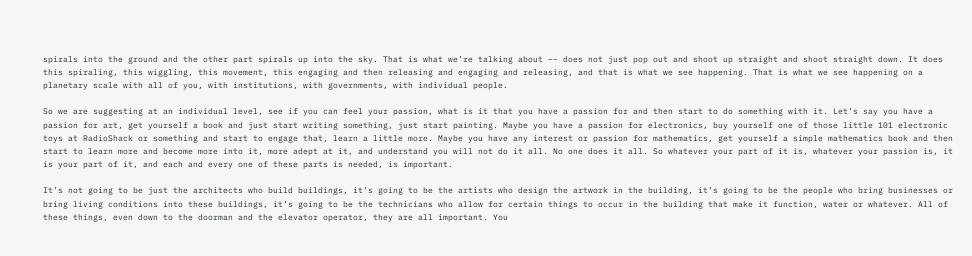spirals into the ground and the other part spirals up into the sky. That is what we’re talking about –– does not just pop out and shoot up straight and shoot straight down. It does this spiraling, this wiggling, this movement, this engaging and then releasing and engaging and releasing, and that is what we see happening. That is what we see happening on a planetary scale with all of you, with institutions, with governments, with individual people.

So we are suggesting at an individual level, see if you can feel your passion, what is it that you have a passion for and then start to do something with it. Let’s say you have a passion for art, get yourself a book and just start writing something, just start painting. Maybe you have a passion for electronics, buy yourself one of those little 101 electronic toys at RadioShack or something and start to engage that, learn a little more. Maybe you have any interest or passion for mathematics, get yourself a simple mathematics book and then start to learn more and become more into it, more adept at it, and understand you will not do it all. No one does it all. So whatever your part of it is, whatever your passion is, it is your part of it, and each and every one of these parts is needed, is important.

It’s not going to be just the architects who build buildings, it’s going to be the artists who design the artwork in the building, it’s going to be the people who bring businesses or bring living conditions into these buildings, it’s going to be the technicians who allow for certain things to occur in the building that make it function, water or whatever. All of these things, even down to the doorman and the elevator operator, they are all important. You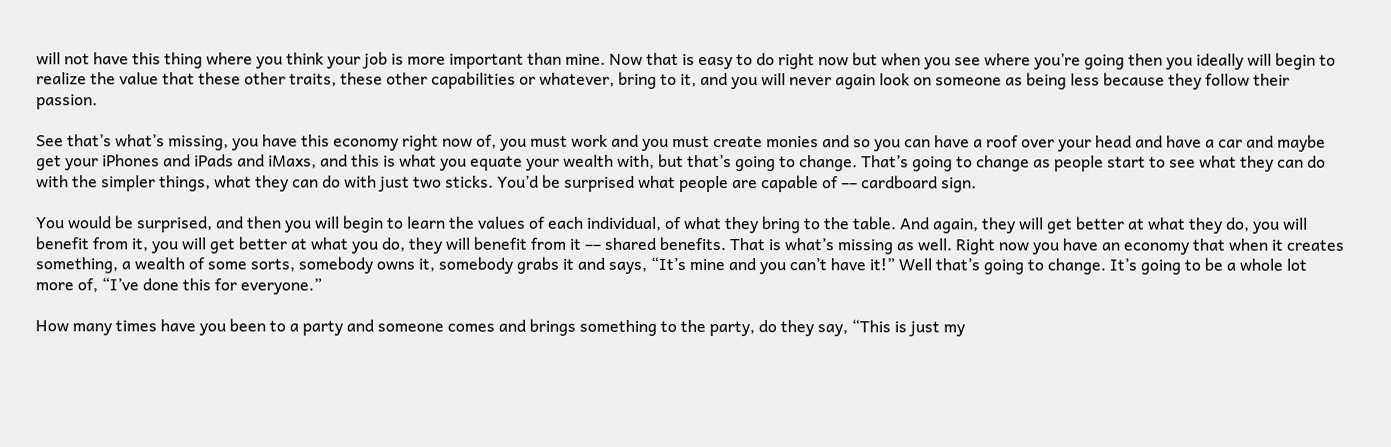will not have this thing where you think your job is more important than mine. Now that is easy to do right now but when you see where you’re going then you ideally will begin to realize the value that these other traits, these other capabilities or whatever, bring to it, and you will never again look on someone as being less because they follow their passion.

See that’s what’s missing, you have this economy right now of, you must work and you must create monies and so you can have a roof over your head and have a car and maybe get your iPhones and iPads and iMaxs, and this is what you equate your wealth with, but that’s going to change. That’s going to change as people start to see what they can do with the simpler things, what they can do with just two sticks. You’d be surprised what people are capable of –– cardboard sign.

You would be surprised, and then you will begin to learn the values of each individual, of what they bring to the table. And again, they will get better at what they do, you will benefit from it, you will get better at what you do, they will benefit from it –– shared benefits. That is what’s missing as well. Right now you have an economy that when it creates something, a wealth of some sorts, somebody owns it, somebody grabs it and says, “It’s mine and you can’t have it!” Well that’s going to change. It’s going to be a whole lot more of, “I’ve done this for everyone.”

How many times have you been to a party and someone comes and brings something to the party, do they say, “This is just my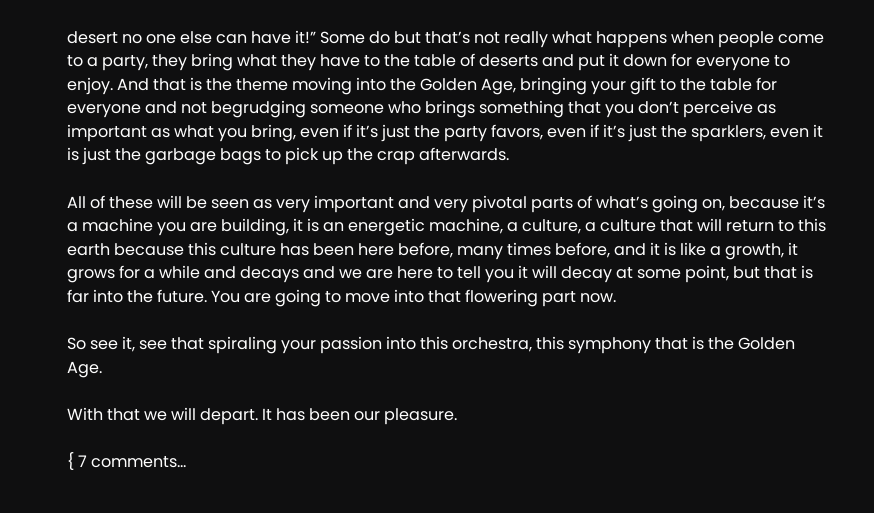desert no one else can have it!” Some do but that’s not really what happens when people come to a party, they bring what they have to the table of deserts and put it down for everyone to enjoy. And that is the theme moving into the Golden Age, bringing your gift to the table for everyone and not begrudging someone who brings something that you don’t perceive as important as what you bring, even if it’s just the party favors, even if it’s just the sparklers, even it is just the garbage bags to pick up the crap afterwards.

All of these will be seen as very important and very pivotal parts of what’s going on, because it’s a machine you are building, it is an energetic machine, a culture, a culture that will return to this earth because this culture has been here before, many times before, and it is like a growth, it grows for a while and decays and we are here to tell you it will decay at some point, but that is far into the future. You are going to move into that flowering part now.

So see it, see that spiraling your passion into this orchestra, this symphony that is the Golden Age.

With that we will depart. It has been our pleasure.

{ 7 comments…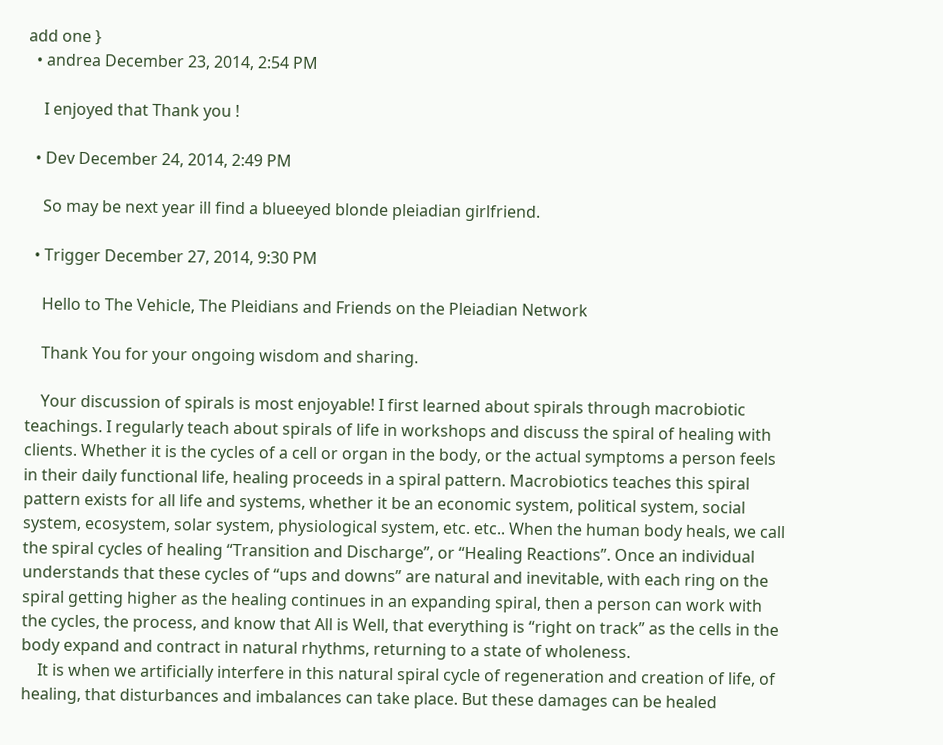add one }
  • andrea December 23, 2014, 2:54 PM

    I enjoyed that Thank you !

  • Dev December 24, 2014, 2:49 PM

    So may be next year ill find a blueeyed blonde pleiadian girlfriend.

  • Trigger December 27, 2014, 9:30 PM

    Hello to The Vehicle, The Pleidians and Friends on the Pleiadian Network

    Thank You for your ongoing wisdom and sharing.

    Your discussion of spirals is most enjoyable! I first learned about spirals through macrobiotic teachings. I regularly teach about spirals of life in workshops and discuss the spiral of healing with clients. Whether it is the cycles of a cell or organ in the body, or the actual symptoms a person feels in their daily functional life, healing proceeds in a spiral pattern. Macrobiotics teaches this spiral pattern exists for all life and systems, whether it be an economic system, political system, social system, ecosystem, solar system, physiological system, etc. etc.. When the human body heals, we call the spiral cycles of healing “Transition and Discharge”, or “Healing Reactions”. Once an individual understands that these cycles of “ups and downs” are natural and inevitable, with each ring on the spiral getting higher as the healing continues in an expanding spiral, then a person can work with the cycles, the process, and know that All is Well, that everything is “right on track” as the cells in the body expand and contract in natural rhythms, returning to a state of wholeness.
    It is when we artificially interfere in this natural spiral cycle of regeneration and creation of life, of healing, that disturbances and imbalances can take place. But these damages can be healed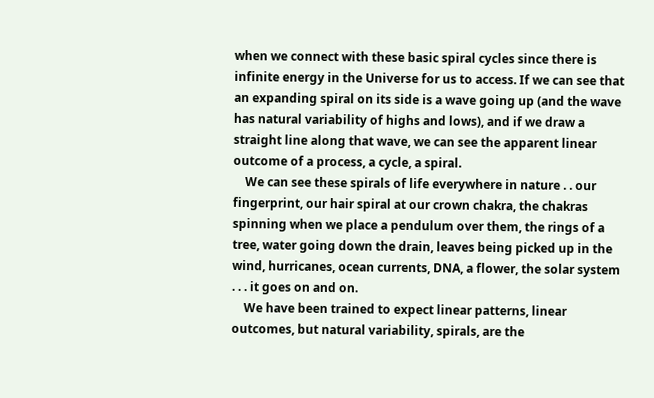when we connect with these basic spiral cycles since there is infinite energy in the Universe for us to access. If we can see that an expanding spiral on its side is a wave going up (and the wave has natural variability of highs and lows), and if we draw a straight line along that wave, we can see the apparent linear outcome of a process, a cycle, a spiral.
    We can see these spirals of life everywhere in nature . . our fingerprint, our hair spiral at our crown chakra, the chakras spinning when we place a pendulum over them, the rings of a tree, water going down the drain, leaves being picked up in the wind, hurricanes, ocean currents, DNA, a flower, the solar system . . . it goes on and on.
    We have been trained to expect linear patterns, linear outcomes, but natural variability, spirals, are the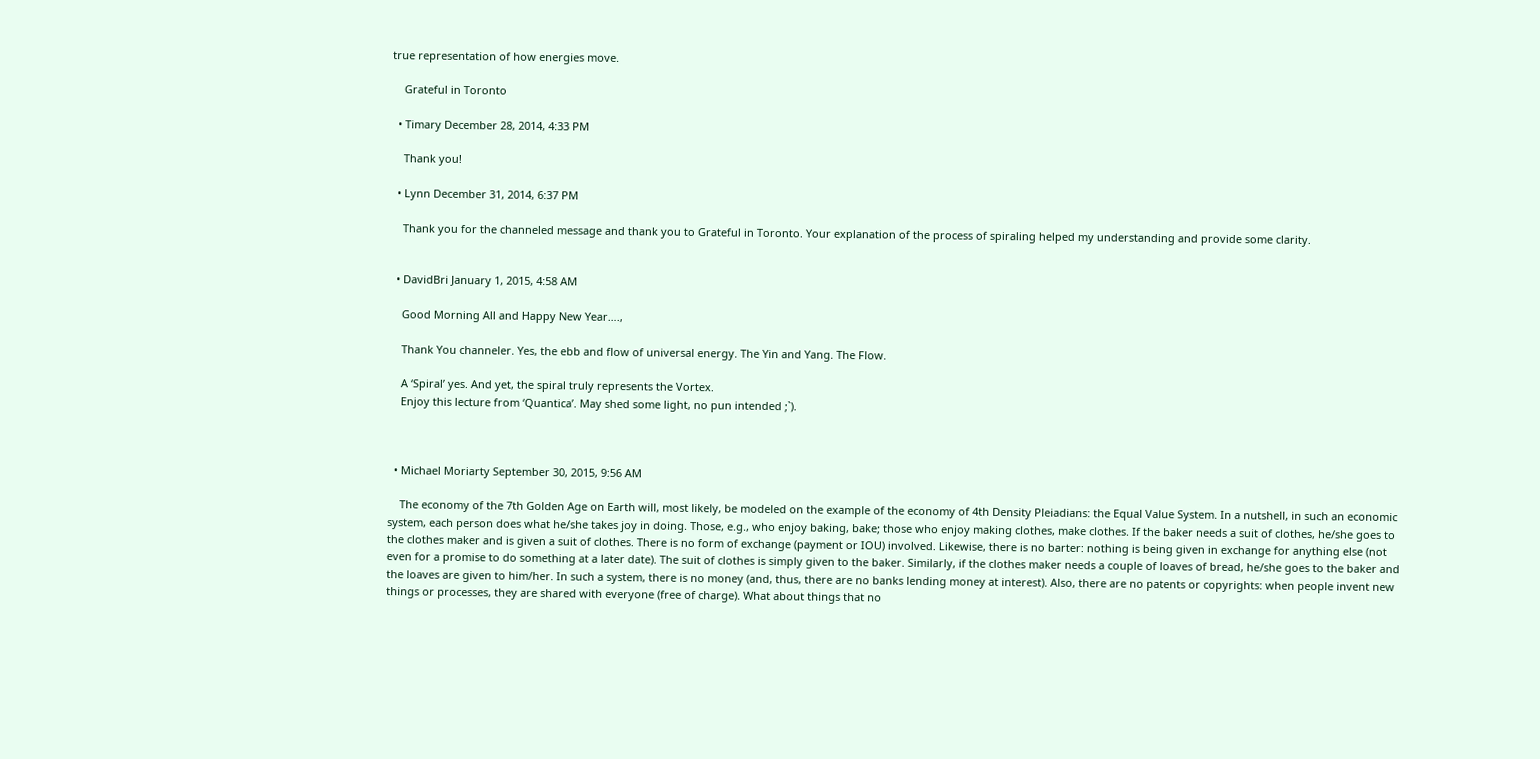true representation of how energies move.

    Grateful in Toronto

  • Timary December 28, 2014, 4:33 PM

    Thank you!

  • Lynn December 31, 2014, 6:37 PM

    Thank you for the channeled message and thank you to Grateful in Toronto. Your explanation of the process of spiraling helped my understanding and provide some clarity.


  • DavidBri January 1, 2015, 4:58 AM

    Good Morning All and Happy New Year….,

    Thank You channeler. Yes, the ebb and flow of universal energy. The Yin and Yang. The Flow.

    A ‘Spiral’ yes. And yet, the spiral truly represents the Vortex.
    Enjoy this lecture from ‘Quantica’. May shed some light, no pun intended ;`).



  • Michael Moriarty September 30, 2015, 9:56 AM

    The economy of the 7th Golden Age on Earth will, most likely, be modeled on the example of the economy of 4th Density Pleiadians: the Equal Value System. In a nutshell, in such an economic system, each person does what he/she takes joy in doing. Those, e.g., who enjoy baking, bake; those who enjoy making clothes, make clothes. If the baker needs a suit of clothes, he/she goes to the clothes maker and is given a suit of clothes. There is no form of exchange (payment or IOU) involved. Likewise, there is no barter: nothing is being given in exchange for anything else (not even for a promise to do something at a later date). The suit of clothes is simply given to the baker. Similarly, if the clothes maker needs a couple of loaves of bread, he/she goes to the baker and the loaves are given to him/her. In such a system, there is no money (and, thus, there are no banks lending money at interest). Also, there are no patents or copyrights: when people invent new things or processes, they are shared with everyone (free of charge). What about things that no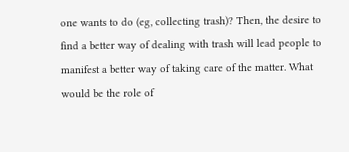one wants to do (eg, collecting trash)? Then, the desire to find a better way of dealing with trash will lead people to manifest a better way of taking care of the matter. What would be the role of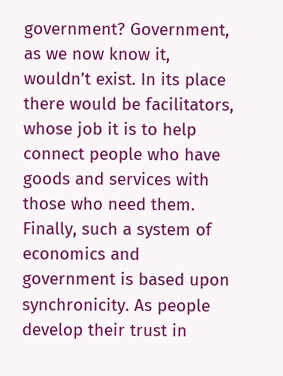government? Government, as we now know it, wouldn’t exist. In its place there would be facilitators, whose job it is to help connect people who have goods and services with those who need them. Finally, such a system of economics and government is based upon synchronicity. As people develop their trust in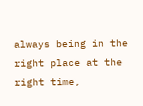always being in the right place at the right time,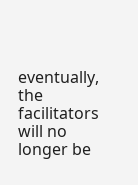eventually, the facilitators will no longer be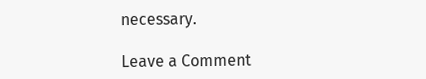necessary.

Leave a Comment